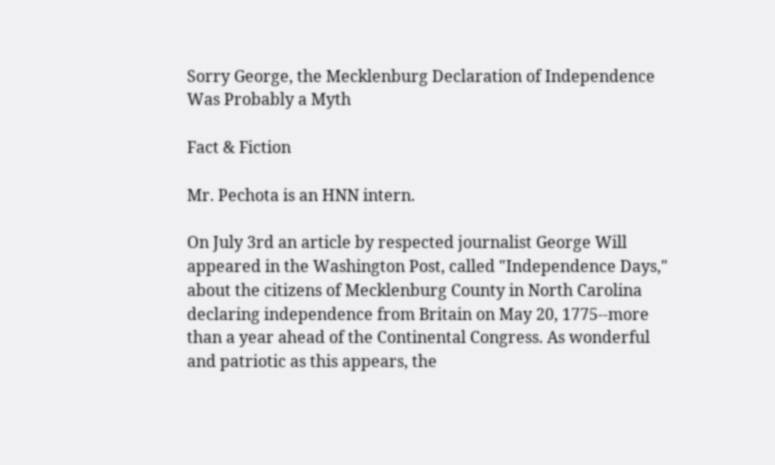Sorry George, the Mecklenburg Declaration of Independence Was Probably a Myth

Fact & Fiction

Mr. Pechota is an HNN intern.

On July 3rd an article by respected journalist George Will appeared in the Washington Post, called "Independence Days," about the citizens of Mecklenburg County in North Carolina declaring independence from Britain on May 20, 1775--more than a year ahead of the Continental Congress. As wonderful and patriotic as this appears, the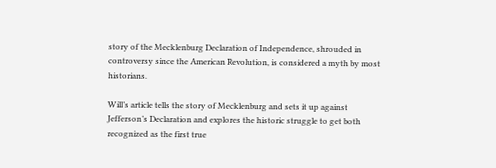story of the Mecklenburg Declaration of Independence, shrouded in controversy since the American Revolution, is considered a myth by most historians.

Will’s article tells the story of Mecklenburg and sets it up against Jefferson’s Declaration and explores the historic struggle to get both recognized as the first true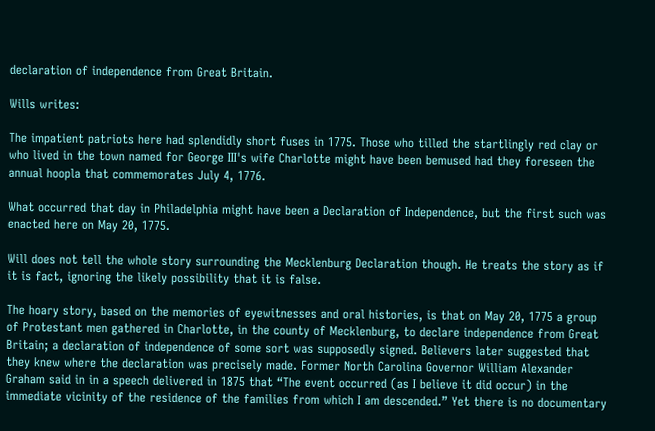declaration of independence from Great Britain.

Wills writes:

The impatient patriots here had splendidly short fuses in 1775. Those who tilled the startlingly red clay or who lived in the town named for George III's wife Charlotte might have been bemused had they foreseen the annual hoopla that commemorates July 4, 1776.

What occurred that day in Philadelphia might have been a Declaration of Independence, but the first such was enacted here on May 20, 1775.

Will does not tell the whole story surrounding the Mecklenburg Declaration though. He treats the story as if it is fact, ignoring the likely possibility that it is false.

The hoary story, based on the memories of eyewitnesses and oral histories, is that on May 20, 1775 a group of Protestant men gathered in Charlotte, in the county of Mecklenburg, to declare independence from Great Britain; a declaration of independence of some sort was supposedly signed. Believers later suggested that they knew where the declaration was precisely made. Former North Carolina Governor William Alexander Graham said in in a speech delivered in 1875 that “The event occurred (as I believe it did occur) in the immediate vicinity of the residence of the families from which I am descended.” Yet there is no documentary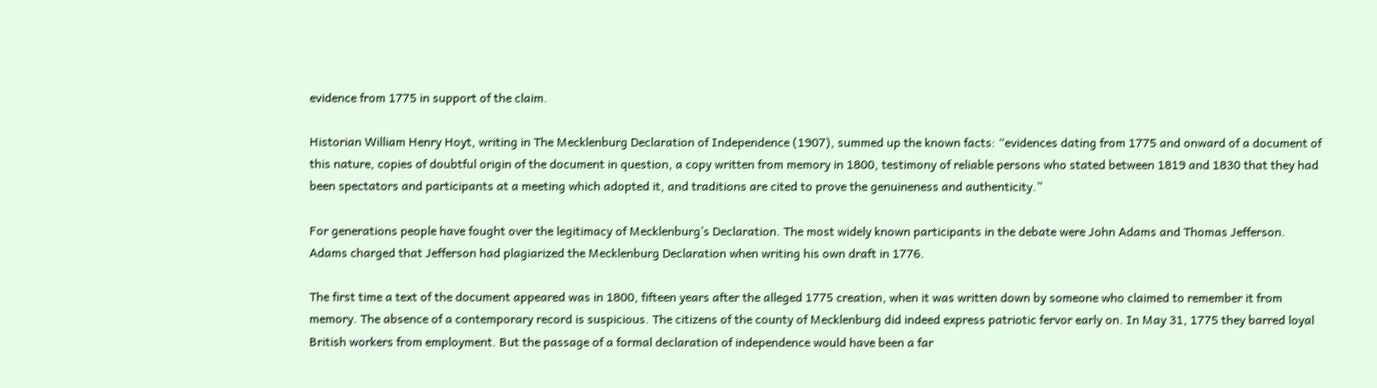evidence from 1775 in support of the claim.

Historian William Henry Hoyt, writing in The Mecklenburg Declaration of Independence (1907), summed up the known facts: “evidences dating from 1775 and onward of a document of this nature, copies of doubtful origin of the document in question, a copy written from memory in 1800, testimony of reliable persons who stated between 1819 and 1830 that they had been spectators and participants at a meeting which adopted it, and traditions are cited to prove the genuineness and authenticity.”

For generations people have fought over the legitimacy of Mecklenburg’s Declaration. The most widely known participants in the debate were John Adams and Thomas Jefferson. Adams charged that Jefferson had plagiarized the Mecklenburg Declaration when writing his own draft in 1776.

The first time a text of the document appeared was in 1800, fifteen years after the alleged 1775 creation, when it was written down by someone who claimed to remember it from memory. The absence of a contemporary record is suspicious. The citizens of the county of Mecklenburg did indeed express patriotic fervor early on. In May 31, 1775 they barred loyal British workers from employment. But the passage of a formal declaration of independence would have been a far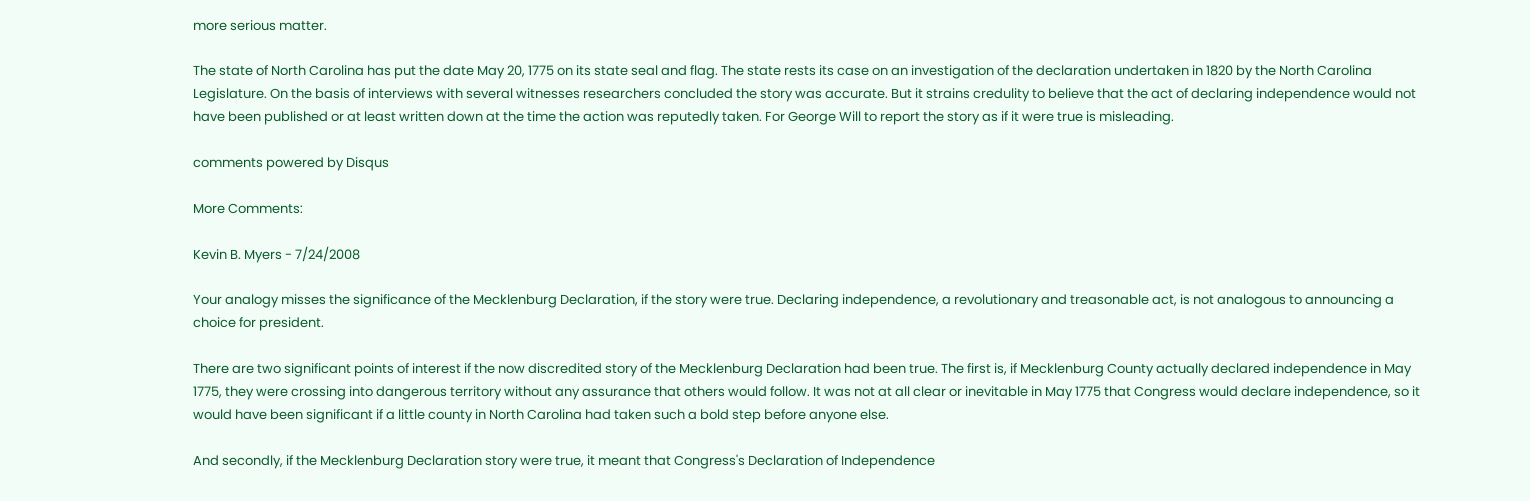more serious matter.

The state of North Carolina has put the date May 20, 1775 on its state seal and flag. The state rests its case on an investigation of the declaration undertaken in 1820 by the North Carolina Legislature. On the basis of interviews with several witnesses researchers concluded the story was accurate. But it strains credulity to believe that the act of declaring independence would not have been published or at least written down at the time the action was reputedly taken. For George Will to report the story as if it were true is misleading.

comments powered by Disqus

More Comments:

Kevin B. Myers - 7/24/2008

Your analogy misses the significance of the Mecklenburg Declaration, if the story were true. Declaring independence, a revolutionary and treasonable act, is not analogous to announcing a choice for president.

There are two significant points of interest if the now discredited story of the Mecklenburg Declaration had been true. The first is, if Mecklenburg County actually declared independence in May 1775, they were crossing into dangerous territory without any assurance that others would follow. It was not at all clear or inevitable in May 1775 that Congress would declare independence, so it would have been significant if a little county in North Carolina had taken such a bold step before anyone else.

And secondly, if the Mecklenburg Declaration story were true, it meant that Congress's Declaration of Independence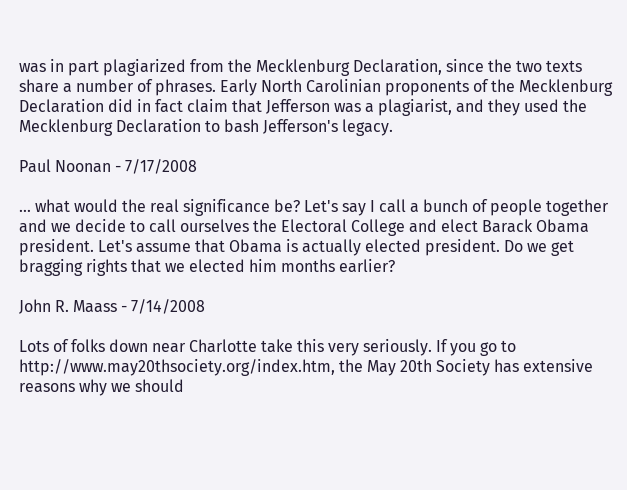was in part plagiarized from the Mecklenburg Declaration, since the two texts share a number of phrases. Early North Carolinian proponents of the Mecklenburg Declaration did in fact claim that Jefferson was a plagiarist, and they used the Mecklenburg Declaration to bash Jefferson's legacy.

Paul Noonan - 7/17/2008

... what would the real significance be? Let's say I call a bunch of people together and we decide to call ourselves the Electoral College and elect Barack Obama president. Let's assume that Obama is actually elected president. Do we get bragging rights that we elected him months earlier?

John R. Maass - 7/14/2008

Lots of folks down near Charlotte take this very seriously. If you go to http://www.may20thsociety.org/index.htm, the May 20th Society has extensive reasons why we should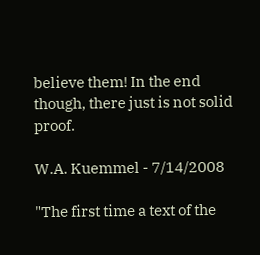believe them! In the end though, there just is not solid proof.

W.A. Kuemmel - 7/14/2008

"The first time a text of the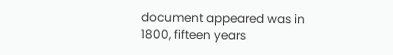document appeared was in 1800, fifteen years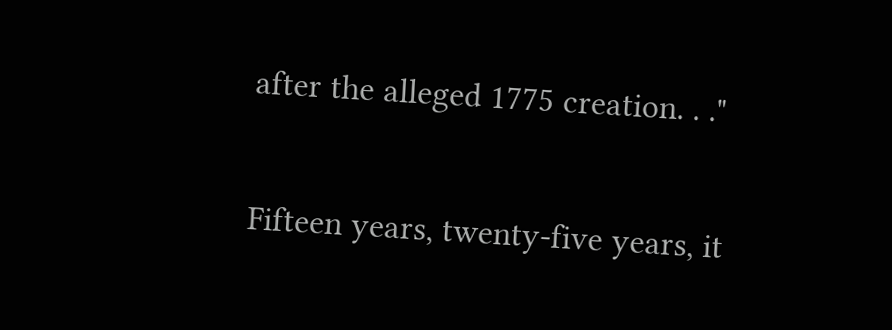after the alleged 1775 creation. . ."

Fifteen years, twenty-five years, it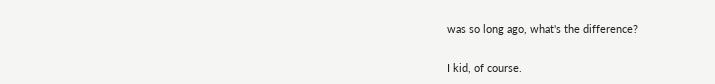was so long ago, what's the difference?

I kid, of course.